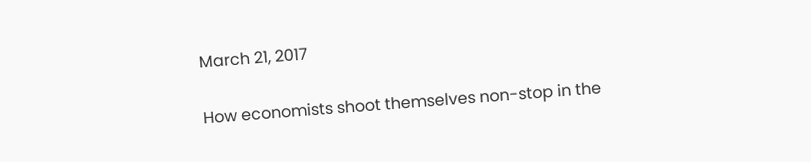March 21, 2017

How economists shoot themselves non-stop in the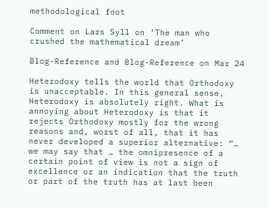methodological foot

Comment on Lars Syll on ‘The man who crushed the mathematical dream’

Blog-Reference and Blog-Reference on Mar 24

Heterodoxy tells the world that Orthodoxy is unacceptable. In this general sense, Heterodoxy is absolutely right. What is annoying about Heterodoxy is that it rejects Orthodoxy mostly for the wrong reasons and, worst of all, that it has never developed a superior alternative: “… we may say that … the omnipresence of a certain point of view is not a sign of excellence or an indication that the truth or part of the truth has at last been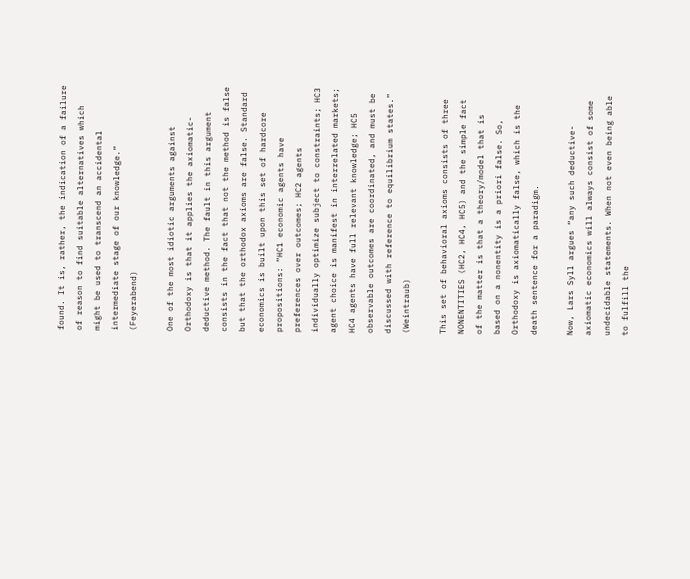found. It is, rather, the indication of a failure of reason to find suitable alternatives which might be used to transcend an accidental intermediate stage of our knowledge.” (Feyerabend)

One of the most idiotic arguments against Orthodoxy is that it applies the axiomatic-deductive method. The fault in this argument consists in the fact that not the method is false but that the orthodox axioms are false. Standard economics is built upon this set of hardcore propositions: “HC1 economic agents have preferences over outcomes; HC2 agents individually optimize subject to constraints; HC3 agent choice is manifest in interrelated markets; HC4 agents have full relevant knowledge; HC5 observable outcomes are coordinated, and must be discussed with reference to equilibrium states.” (Weintraub)

This set of behavioral axioms consists of three NONENTITIES (HC2, HC4, HC5) and the simple fact of the matter is that a theory/model that is based on a nonentity is a priori false. So, Orthodoxy is axiomatically false, which is the death sentence for a paradigm.

Now, Lars Syll argues “any such deductive-axiomatic economics will always consist of some undecidable statements. When not even being able to fulfill the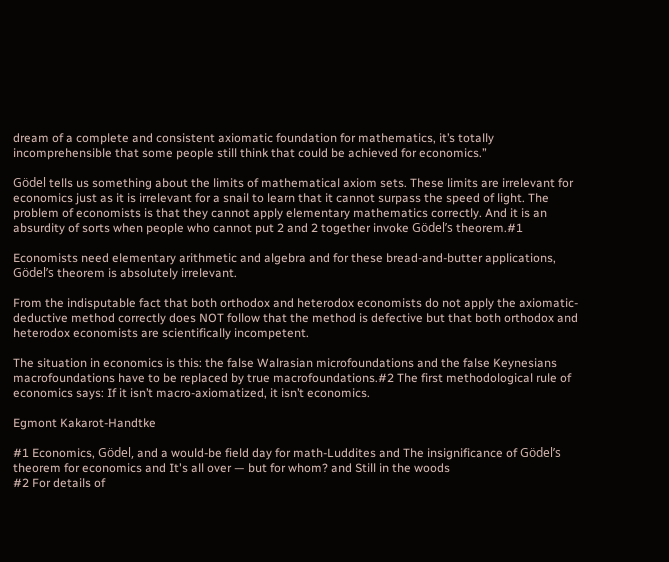dream of a complete and consistent axiomatic foundation for mathematics, it’s totally incomprehensible that some people still think that could be achieved for economics.”

Gödel tells us something about the limits of mathematical axiom sets. These limits are irrelevant for economics just as it is irrelevant for a snail to learn that it cannot surpass the speed of light. The problem of economists is that they cannot apply elementary mathematics correctly. And it is an absurdity of sorts when people who cannot put 2 and 2 together invoke Gödel’s theorem.#1

Economists need elementary arithmetic and algebra and for these bread-and-butter applications, Gödel’s theorem is absolutely irrelevant.

From the indisputable fact that both orthodox and heterodox economists do not apply the axiomatic-deductive method correctly does NOT follow that the method is defective but that both orthodox and heterodox economists are scientifically incompetent.

The situation in economics is this: the false Walrasian microfoundations and the false Keynesians macrofoundations have to be replaced by true macrofoundations.#2 The first methodological rule of economics says: If it isn’t macro-axiomatized, it isn’t economics.

Egmont Kakarot-Handtke

#1 Economics, Gödel, and a would-be field day for math-Luddites and The insignificance of Gödel’s theorem for economics and It's all over — but for whom? and Still in the woods
#2 For details of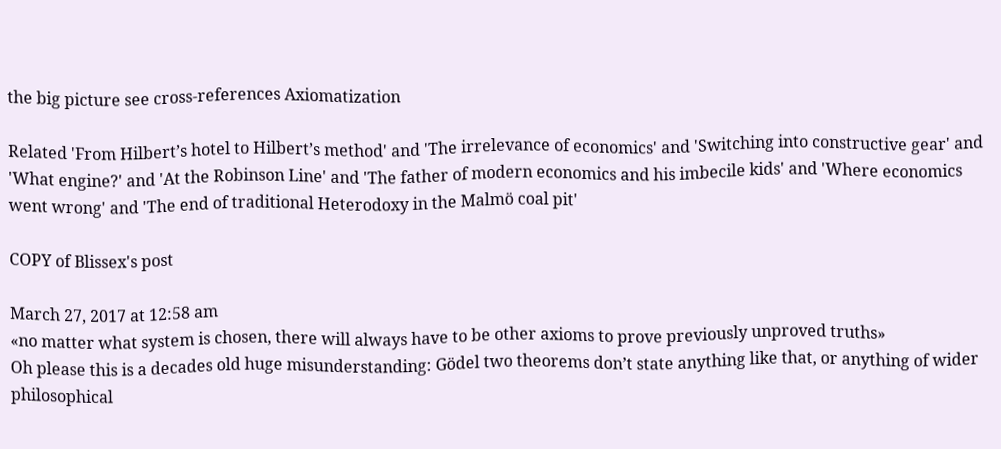the big picture see cross-references Axiomatization

Related 'From Hilbert’s hotel to Hilbert’s method' and 'The irrelevance of economics' and 'Switching into constructive gear' and 'What engine?' and 'At the Robinson Line' and 'The father of modern economics and his imbecile kids' and 'Where economics went wrong' and 'The end of traditional Heterodoxy in the Malmö coal pit'

COPY of Blissex's post

March 27, 2017 at 12:58 am
«no matter what system is chosen, there will always have to be other axioms to prove previously unproved truths»
Oh please this is a decades old huge misunderstanding: Gödel two theorems don’t state anything like that, or anything of wider philosophical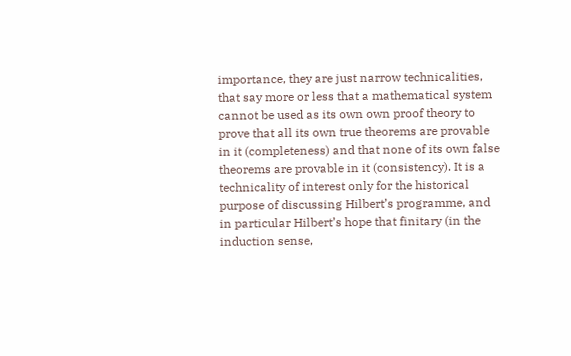importance, they are just narrow technicalities, that say more or less that a mathematical system cannot be used as its own own proof theory to prove that all its own true theorems are provable in it (completeness) and that none of its own false theorems are provable in it (consistency). It is a technicality of interest only for the historical purpose of discussing Hilbert’s programme, and in particular Hilbert’s hope that finitary (in the induction sense,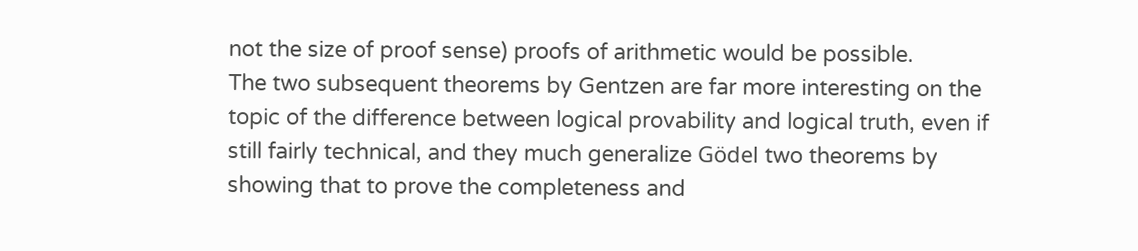not the size of proof sense) proofs of arithmetic would be possible.
The two subsequent theorems by Gentzen are far more interesting on the topic of the difference between logical provability and logical truth, even if still fairly technical, and they much generalize Gödel two theorems by showing that to prove the completeness and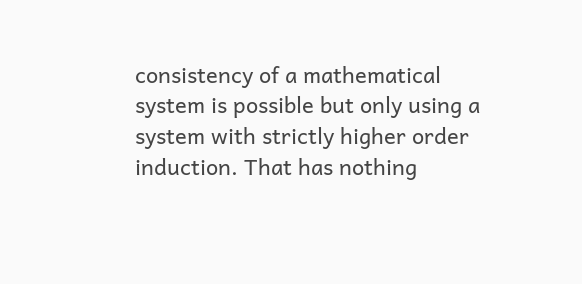consistency of a mathematical system is possible but only using a system with strictly higher order induction. That has nothing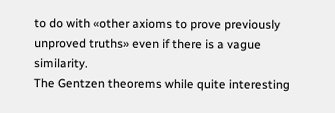to do with «other axioms to prove previously unproved truths» even if there is a vague similarity.
The Gentzen theorems while quite interesting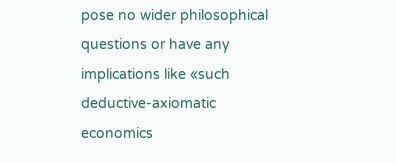pose no wider philosophical questions or have any implications like «such deductive-axiomatic economics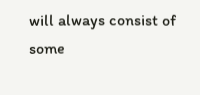will always consist of some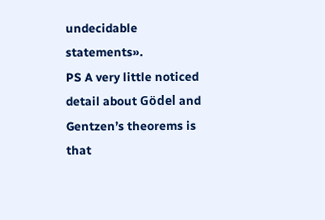undecidable statements».
PS A very little noticed detail about Gödel and Gentzen’s theorems is that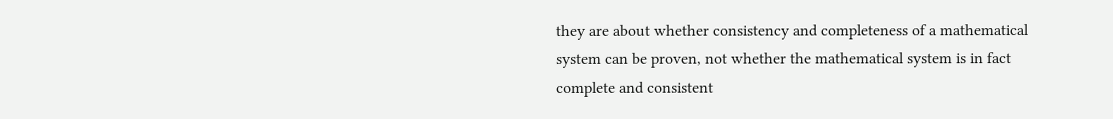they are about whether consistency and completeness of a mathematical system can be proven, not whether the mathematical system is in fact complete and consistent